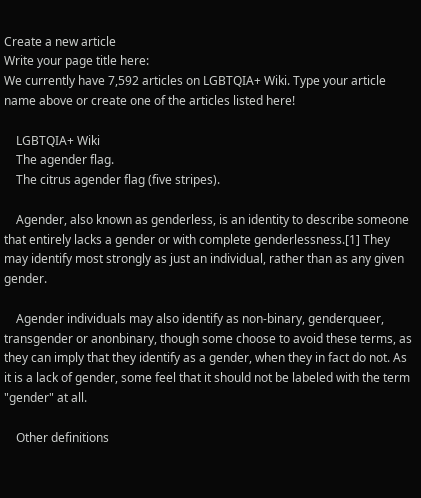Create a new article
Write your page title here:
We currently have 7,592 articles on LGBTQIA+ Wiki. Type your article name above or create one of the articles listed here!

    LGBTQIA+ Wiki
    The agender flag.
    The citrus agender flag (five stripes).

    Agender, also known as genderless, is an identity to describe someone that entirely lacks a gender or with complete genderlessness.[1] They may identify most strongly as just an individual, rather than as any given gender.

    Agender individuals may also identify as non-binary, genderqueer, transgender or anonbinary, though some choose to avoid these terms, as they can imply that they identify as a gender, when they in fact do not. As it is a lack of gender, some feel that it should not be labeled with the term "gender" at all.

    Other definitions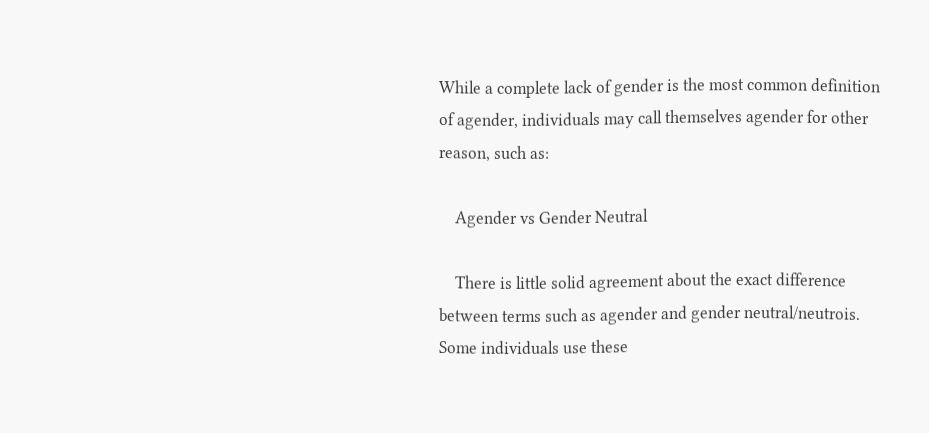While a complete lack of gender is the most common definition of agender, individuals may call themselves agender for other reason, such as:

    Agender vs Gender Neutral

    There is little solid agreement about the exact difference between terms such as agender and gender neutral/neutrois. Some individuals use these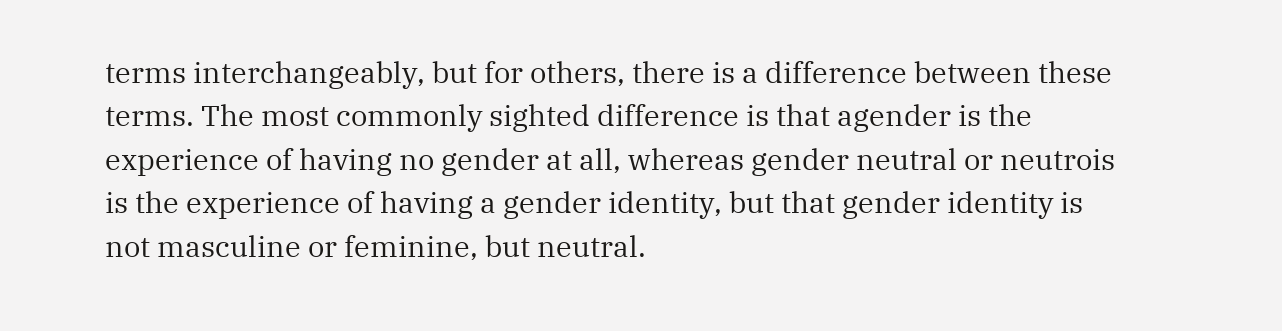terms interchangeably, but for others, there is a difference between these terms. The most commonly sighted difference is that agender is the experience of having no gender at all, whereas gender neutral or neutrois is the experience of having a gender identity, but that gender identity is not masculine or feminine, but neutral.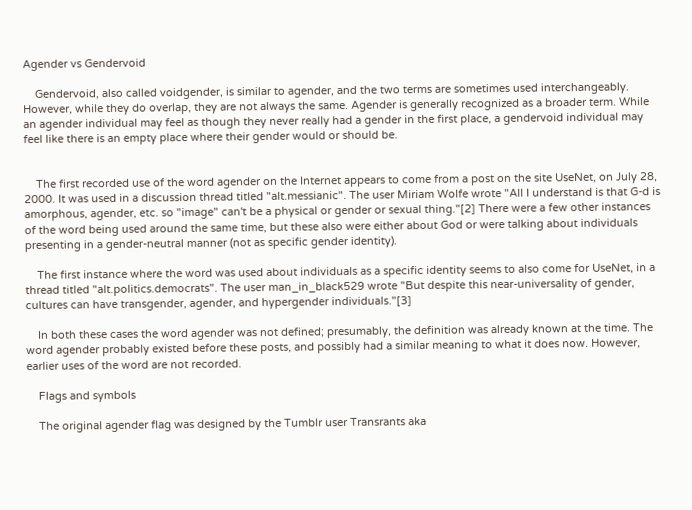Agender vs Gendervoid

    Gendervoid, also called voidgender, is similar to agender, and the two terms are sometimes used interchangeably. However, while they do overlap, they are not always the same. Agender is generally recognized as a broader term. While an agender individual may feel as though they never really had a gender in the first place, a gendervoid individual may feel like there is an empty place where their gender would or should be.


    The first recorded use of the word agender on the Internet appears to come from a post on the site UseNet, on July 28, 2000. It was used in a discussion thread titled "alt.messianic". The user Miriam Wolfe wrote "All I understand is that G-d is amorphous, agender, etc. so "image" can't be a physical or gender or sexual thing."[2] There were a few other instances of the word being used around the same time, but these also were either about God or were talking about individuals presenting in a gender-neutral manner (not as specific gender identity).

    The first instance where the word was used about individuals as a specific identity seems to also come for UseNet, in a thread titled "alt.politics.democrats". The user man_in_black529 wrote "But despite this near-universality of gender, cultures can have transgender, agender, and hypergender individuals."[3]

    In both these cases the word agender was not defined; presumably, the definition was already known at the time. The word agender probably existed before these posts, and possibly had a similar meaning to what it does now. However, earlier uses of the word are not recorded.

    Flags and symbols

    The original agender flag was designed by the Tumblr user Transrants aka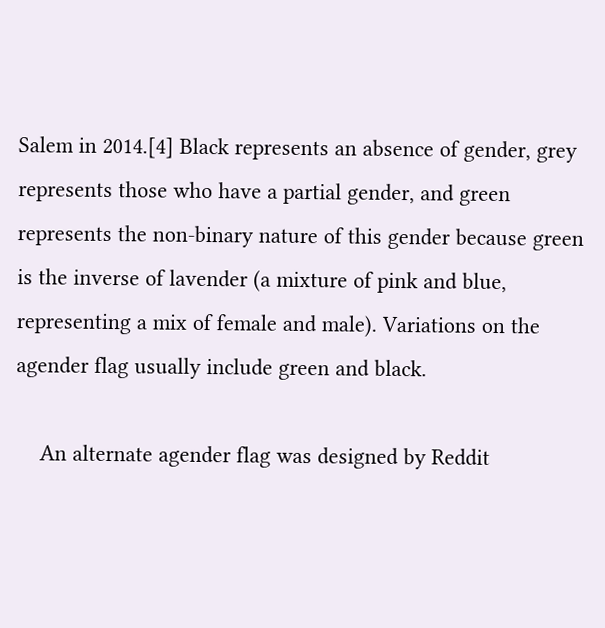Salem in 2014.[4] Black represents an absence of gender, grey represents those who have a partial gender, and green represents the non-binary nature of this gender because green is the inverse of lavender (a mixture of pink and blue, representing a mix of female and male). Variations on the agender flag usually include green and black.

    An alternate agender flag was designed by Reddit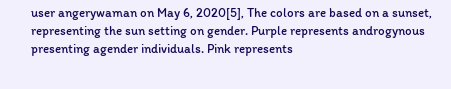user angerywaman on May 6, 2020[5], The colors are based on a sunset, representing the sun setting on gender. Purple represents androgynous presenting agender individuals. Pink represents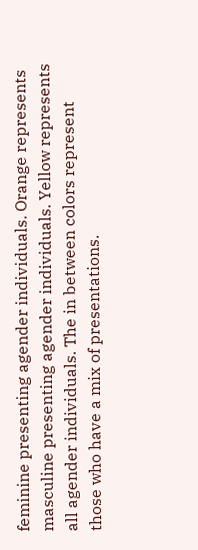feminine presenting agender individuals. Orange represents masculine presenting agender individuals. Yellow represents all agender individuals. The in between colors represent those who have a mix of presentations.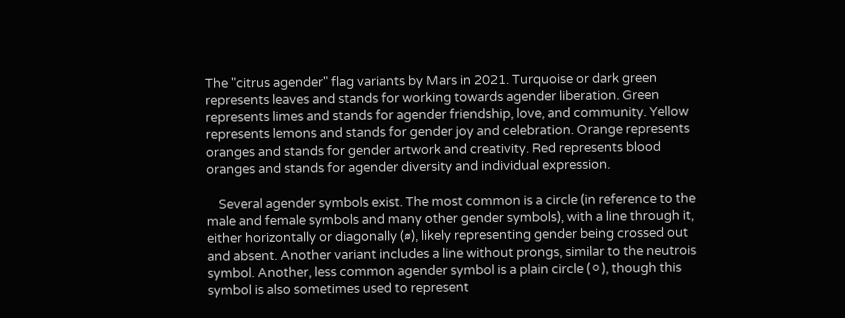The "citrus agender" flag variants by Mars in 2021. Turquoise or dark green represents leaves and stands for working towards agender liberation. Green represents limes and stands for agender friendship, love, and community. Yellow represents lemons and stands for gender joy and celebration. Orange represents oranges and stands for gender artwork and creativity. Red represents blood oranges and stands for agender diversity and individual expression.

    Several agender symbols exist. The most common is a circle (in reference to the male and female symbols and many other gender symbols), with a line through it, either horizontally or diagonally (∅), likely representing gender being crossed out and absent. Another variant includes a line without prongs, similar to the neutrois symbol. Another, less common agender symbol is a plain circle (⚪), though this symbol is also sometimes used to represent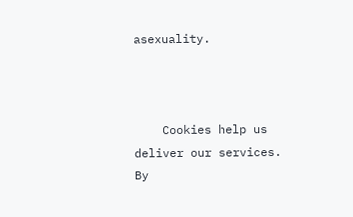asexuality.



    Cookies help us deliver our services. By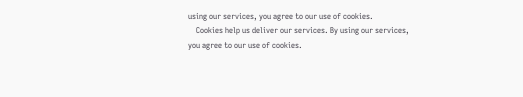using our services, you agree to our use of cookies.
    Cookies help us deliver our services. By using our services, you agree to our use of cookies.